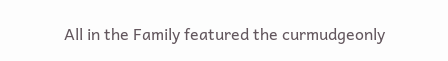All in the Family featured the curmudgeonly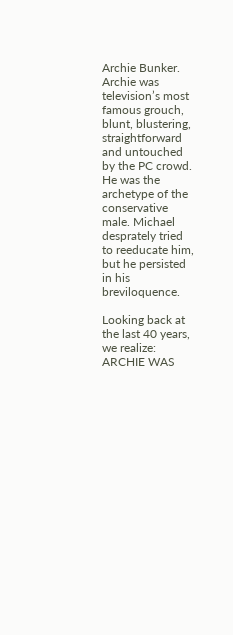Archie Bunker. Archie was television’s most famous grouch, blunt, blustering, straightforward and untouched by the PC crowd. He was the archetype of the conservative male. Michael desprately tried to reeducate him, but he persisted in his breviloquence.

Looking back at the last 40 years, we realize: ARCHIE WAS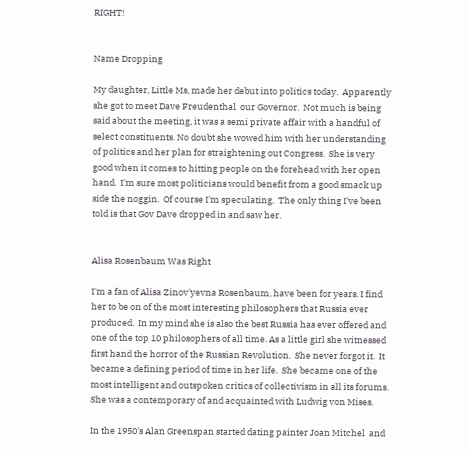RIGHT!


Name Dropping

My daughter, Little Ms, made her debut into politics today.  Apparently she got to meet Dave Freudenthal  our Governor.  Not much is being said about the meeting, it was a semi private affair with a handful of select constituents. No doubt she wowed him with her understanding of politics and her plan for straightening out Congress.  She is very good when it comes to hitting people on the forehead with her open hand.  I'm sure most politicians would benefit from a good smack up side the noggin.  Of course I'm speculating.  The only thing I've been told is that Gov Dave dropped in and saw her.


Alisa Rosenbaum Was Right

I'm a fan of Alisa Zinov'yevna Rosenbaum, have been for years. I find her to be on of the most interesting philosophers that Russia ever produced.  In my mind she is also the best Russia has ever offered and one of the top 10 philosophers of all time. As a little girl she witnessed first hand the horror of the Russian Revolution.  She never forgot it.  It became a defining period of time in her life.  She became one of the most intelligent and outspoken critics of collectivism in all its forums.   She was a contemporary of and acquainted with Ludwig von Mises.

In the 1950's Alan Greenspan started dating painter Joan Mitchel  and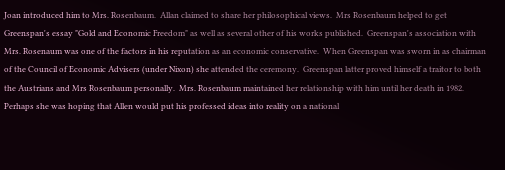Joan introduced him to Mrs. Rosenbaum.  Allan claimed to share her philosophical views.  Mrs Rosenbaum helped to get Greenspan's essay "Gold and Economic Freedom" as well as several other of his works published.  Greenspan's association with Mrs. Rosenaum was one of the factors in his reputation as an economic conservative.  When Greenspan was sworn in as chairman of the Council of Economic Advisers (under Nixon) she attended the ceremony.  Greenspan latter proved himself a traitor to both the Austrians and Mrs Rosenbaum personally.  Mrs. Rosenbaum maintained her relationship with him until her death in 1982.  Perhaps she was hoping that Allen would put his professed ideas into reality on a national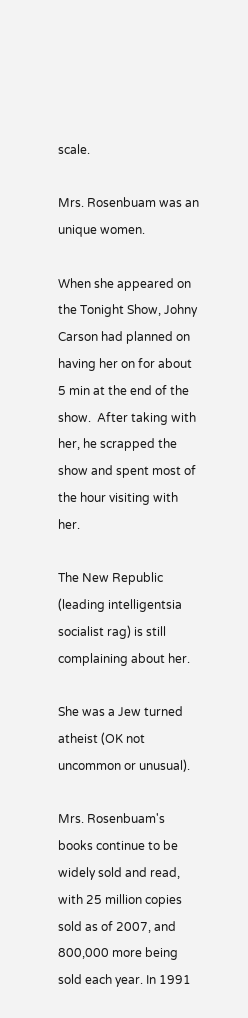scale.

Mrs. Rosenbuam was an unique women.

When she appeared on the Tonight Show, Johny Carson had planned on having her on for about 5 min at the end of the show.  After taking with her, he scrapped the show and spent most of the hour visiting with her.

The New Republic (leading intelligentsia socialist rag) is still complaining about her.

She was a Jew turned atheist (OK not uncommon or unusual).

Mrs. Rosenbuam's books continue to be widely sold and read, with 25 million copies sold as of 2007, and 800,000 more being sold each year. In 1991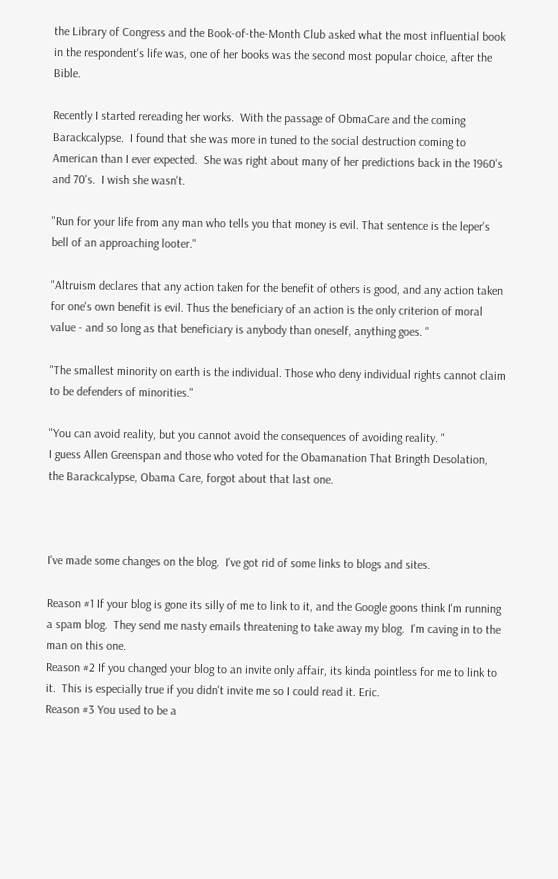the Library of Congress and the Book-of-the-Month Club asked what the most influential book in the respondent's life was, one of her books was the second most popular choice, after the Bible.

Recently I started rereading her works.  With the passage of ObmaCare and the coming Barackcalypse.  I found that she was more in tuned to the social destruction coming to American than I ever expected.  She was right about many of her predictions back in the 1960's and 70's.  I wish she wasn't.

"Run for your life from any man who tells you that money is evil. That sentence is the leper's bell of an approaching looter."

"Altruism declares that any action taken for the benefit of others is good, and any action taken for one's own benefit is evil. Thus the beneficiary of an action is the only criterion of moral value - and so long as that beneficiary is anybody than oneself, anything goes. "

"The smallest minority on earth is the individual. Those who deny individual rights cannot claim to be defenders of minorities."

"You can avoid reality, but you cannot avoid the consequences of avoiding reality. "
I guess Allen Greenspan and those who voted for the Obamanation That Bringth Desolation, the Barackcalypse, Obama Care, forgot about that last one.



I've made some changes on the blog.  I've got rid of some links to blogs and sites.

Reason #1 If your blog is gone its silly of me to link to it, and the Google goons think I'm running a spam blog.  They send me nasty emails threatening to take away my blog.  I'm caving in to the man on this one.
Reason #2 If you changed your blog to an invite only affair, its kinda pointless for me to link to it.  This is especially true if you didn't invite me so I could read it. Eric.
Reason #3 You used to be a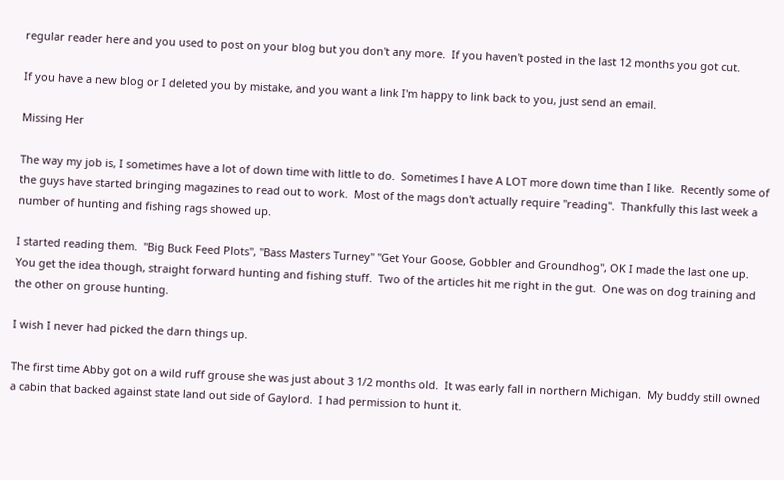regular reader here and you used to post on your blog but you don't any more.  If you haven't posted in the last 12 months you got cut.

If you have a new blog or I deleted you by mistake, and you want a link I'm happy to link back to you, just send an email.

Missing Her

The way my job is, I sometimes have a lot of down time with little to do.  Sometimes I have A LOT more down time than I like.  Recently some of the guys have started bringing magazines to read out to work.  Most of the mags don't actually require "reading".  Thankfully this last week a number of hunting and fishing rags showed up.

I started reading them.  "Big Buck Feed Plots", "Bass Masters Turney" "Get Your Goose, Gobbler and Groundhog", OK I made the last one up.  You get the idea though, straight forward hunting and fishing stuff.  Two of the articles hit me right in the gut.  One was on dog training and the other on grouse hunting.

I wish I never had picked the darn things up.

The first time Abby got on a wild ruff grouse she was just about 3 1/2 months old.  It was early fall in northern Michigan.  My buddy still owned a cabin that backed against state land out side of Gaylord.  I had permission to hunt it.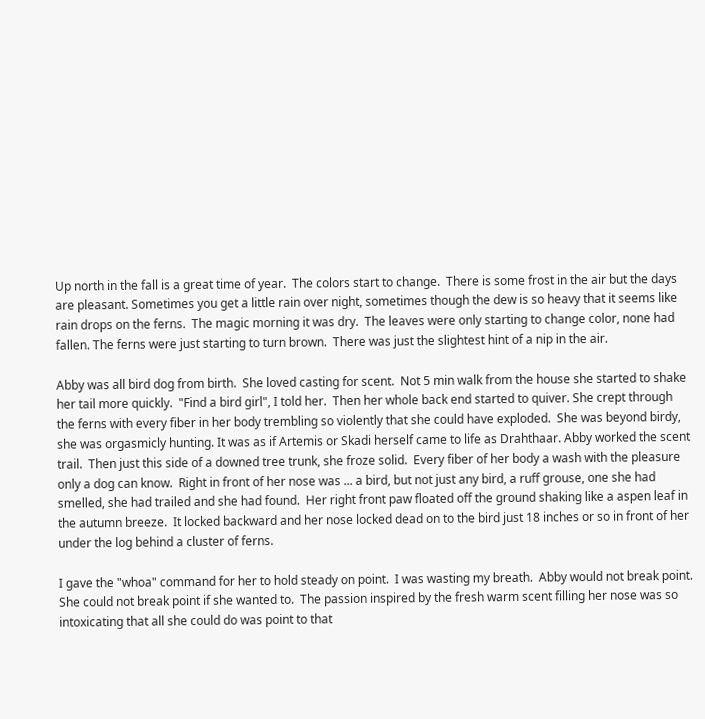Up north in the fall is a great time of year.  The colors start to change.  There is some frost in the air but the days are pleasant. Sometimes you get a little rain over night, sometimes though the dew is so heavy that it seems like rain drops on the ferns.  The magic morning it was dry.  The leaves were only starting to change color, none had fallen. The ferns were just starting to turn brown.  There was just the slightest hint of a nip in the air.

Abby was all bird dog from birth.  She loved casting for scent.  Not 5 min walk from the house she started to shake her tail more quickly.  "Find a bird girl", I told her.  Then her whole back end started to quiver. She crept through the ferns with every fiber in her body trembling so violently that she could have exploded.  She was beyond birdy, she was orgasmicly hunting. It was as if Artemis or Skadi herself came to life as Drahthaar. Abby worked the scent trail.  Then just this side of a downed tree trunk, she froze solid.  Every fiber of her body a wash with the pleasure only a dog can know.  Right in front of her nose was ... a bird, but not just any bird, a ruff grouse, one she had smelled, she had trailed and she had found.  Her right front paw floated off the ground shaking like a aspen leaf in the autumn breeze.  It locked backward and her nose locked dead on to the bird just 18 inches or so in front of her under the log behind a cluster of ferns.

I gave the "whoa" command for her to hold steady on point.  I was wasting my breath.  Abby would not break point.  She could not break point if she wanted to.  The passion inspired by the fresh warm scent filling her nose was so intoxicating that all she could do was point to that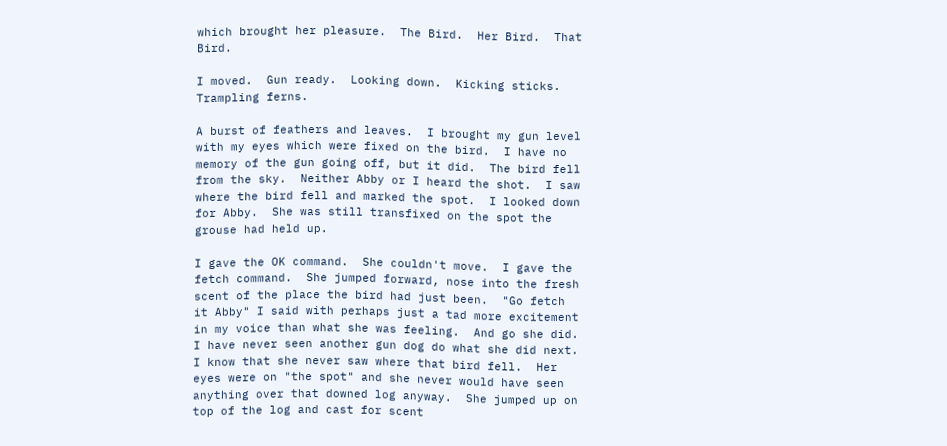which brought her pleasure.  The Bird.  Her Bird.  That Bird.

I moved.  Gun ready.  Looking down.  Kicking sticks. Trampling ferns.

A burst of feathers and leaves.  I brought my gun level with my eyes which were fixed on the bird.  I have no memory of the gun going off, but it did.  The bird fell from the sky.  Neither Abby or I heard the shot.  I saw where the bird fell and marked the spot.  I looked down for Abby.  She was still transfixed on the spot the grouse had held up.

I gave the OK command.  She couldn't move.  I gave the fetch command.  She jumped forward, nose into the fresh scent of the place the bird had just been.  "Go fetch it Abby" I said with perhaps just a tad more excitement in my voice than what she was feeling.  And go she did.  I have never seen another gun dog do what she did next.  I know that she never saw where that bird fell.  Her eyes were on "the spot" and she never would have seen anything over that downed log anyway.  She jumped up on top of the log and cast for scent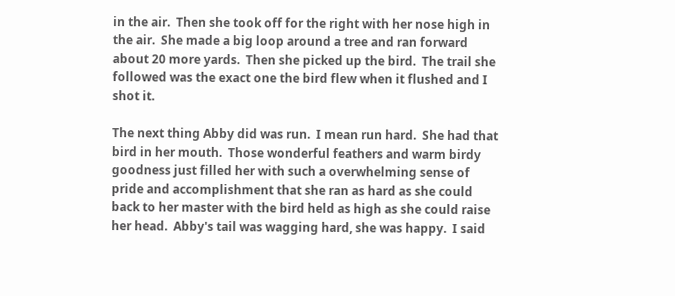in the air.  Then she took off for the right with her nose high in the air.  She made a big loop around a tree and ran forward about 20 more yards.  Then she picked up the bird.  The trail she followed was the exact one the bird flew when it flushed and I shot it.

The next thing Abby did was run.  I mean run hard.  She had that bird in her mouth.  Those wonderful feathers and warm birdy goodness just filled her with such a overwhelming sense of pride and accomplishment that she ran as hard as she could back to her master with the bird held as high as she could raise her head.  Abby's tail was wagging hard, she was happy.  I said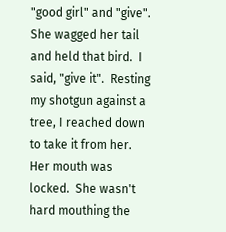"good girl" and "give".  She wagged her tail and held that bird.  I said, "give it".  Resting my shotgun against a tree, I reached down to take it from her.  Her mouth was locked.  She wasn't hard mouthing the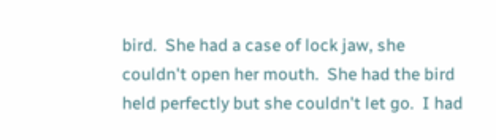bird.  She had a case of lock jaw, she couldn't open her mouth.  She had the bird held perfectly but she couldn't let go.  I had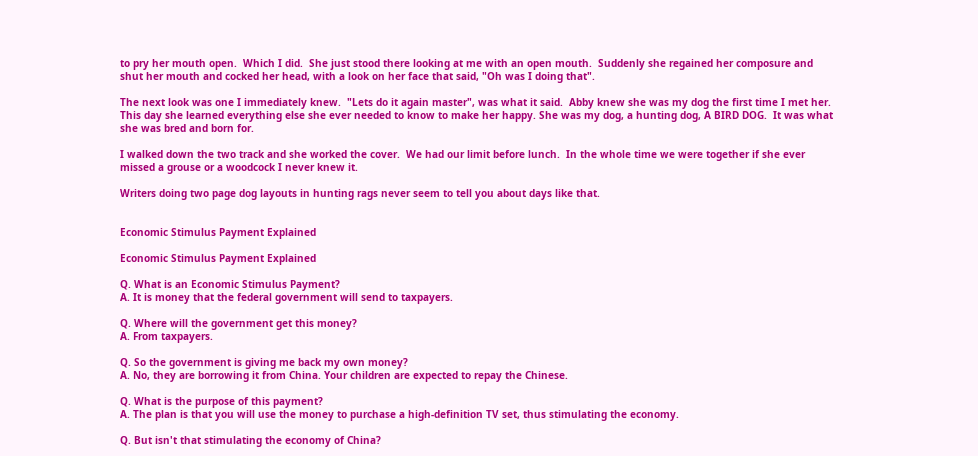to pry her mouth open.  Which I did.  She just stood there looking at me with an open mouth.  Suddenly she regained her composure and shut her mouth and cocked her head, with a look on her face that said, "Oh was I doing that".

The next look was one I immediately knew.  "Lets do it again master", was what it said.  Abby knew she was my dog the first time I met her.  This day she learned everything else she ever needed to know to make her happy. She was my dog, a hunting dog, A BIRD DOG.  It was what she was bred and born for.

I walked down the two track and she worked the cover.  We had our limit before lunch.  In the whole time we were together if she ever missed a grouse or a woodcock I never knew it.

Writers doing two page dog layouts in hunting rags never seem to tell you about days like that.


Economic Stimulus Payment Explained

Economic Stimulus Payment Explained

Q. What is an Economic Stimulus Payment?
A. It is money that the federal government will send to taxpayers.

Q. Where will the government get this money?
A. From taxpayers.

Q. So the government is giving me back my own money?
A. No, they are borrowing it from China. Your children are expected to repay the Chinese.

Q. What is the purpose of this payment?
A. The plan is that you will use the money to purchase a high-definition TV set, thus stimulating the economy.

Q. But isn't that stimulating the economy of China?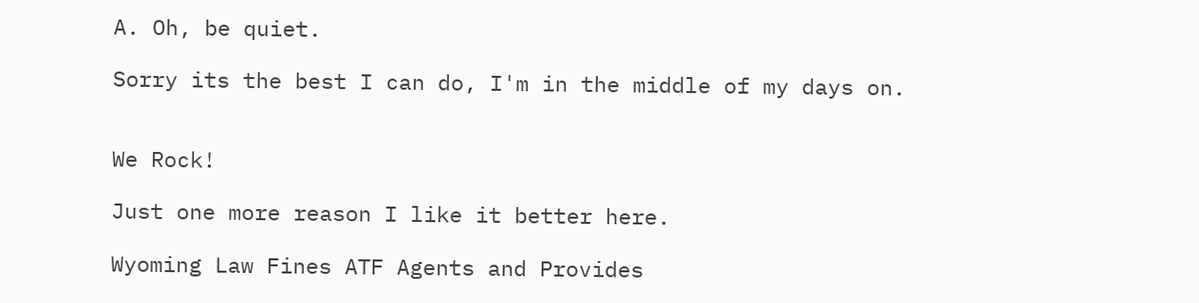A. Oh, be quiet.

Sorry its the best I can do, I'm in the middle of my days on.


We Rock!

Just one more reason I like it better here.

Wyoming Law Fines ATF Agents and Provides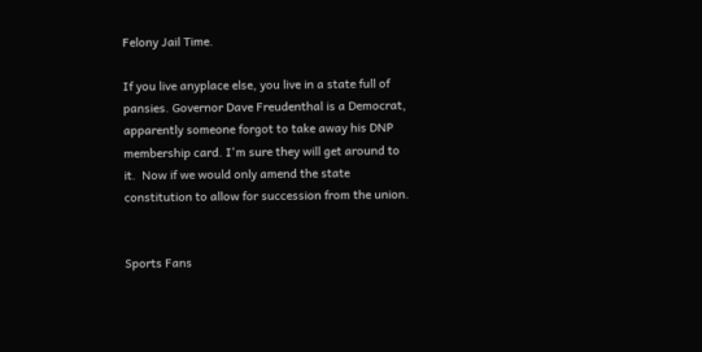Felony Jail Time.

If you live anyplace else, you live in a state full of pansies. Governor Dave Freudenthal is a Democrat, apparently someone forgot to take away his DNP membership card. I'm sure they will get around to it.  Now if we would only amend the state constitution to allow for succession from the union.


Sports Fans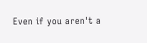Even if you aren't a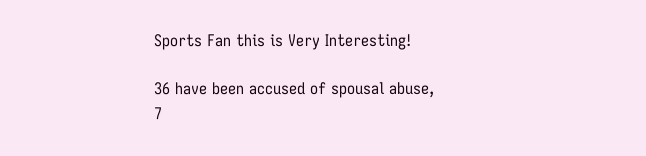Sports Fan this is Very Interesting!

36 have been accused of spousal abuse,
7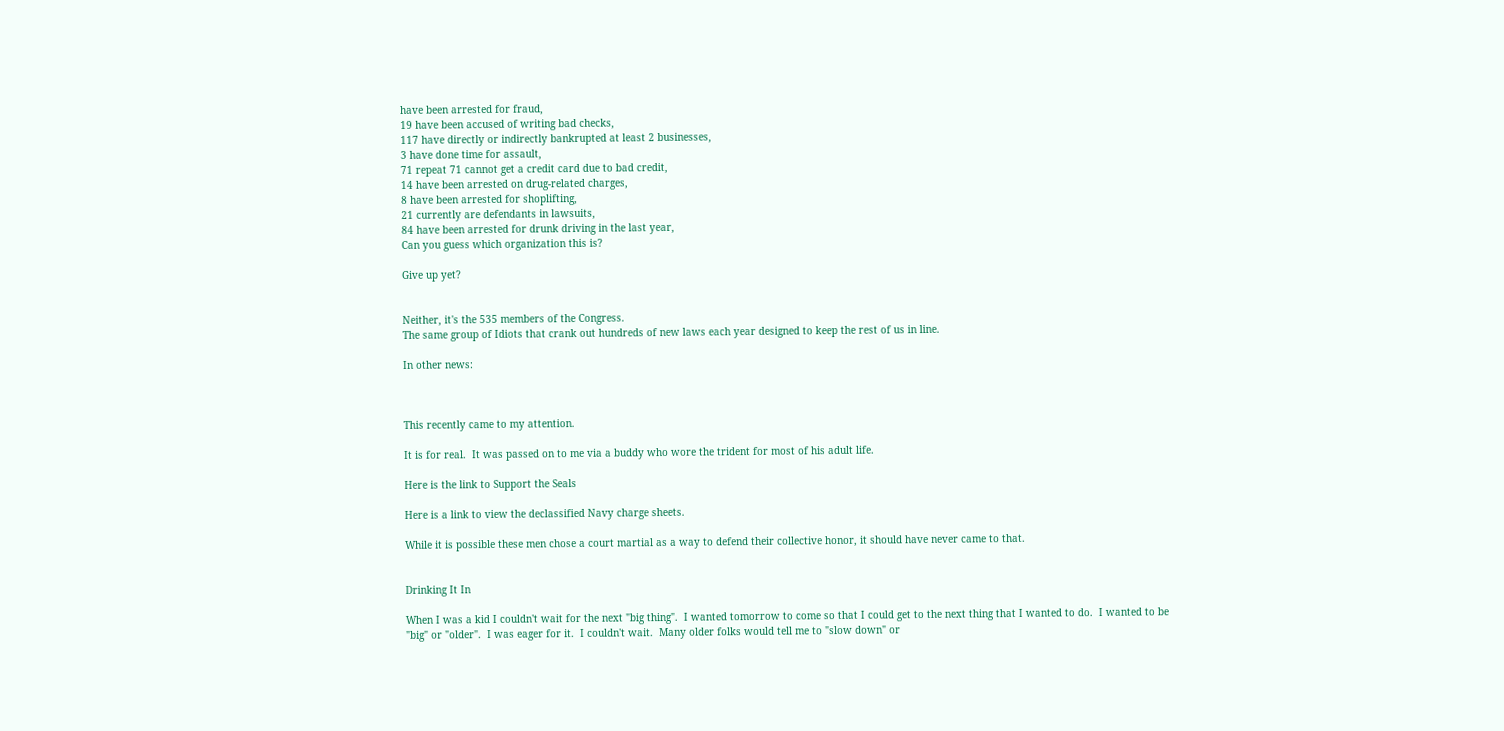have been arrested for fraud,
19 have been accused of writing bad checks,
117 have directly or indirectly bankrupted at least 2 businesses,
3 have done time for assault,
71 repeat 71 cannot get a credit card due to bad credit,
14 have been arrested on drug-related charges,
8 have been arrested for shoplifting,
21 currently are defendants in lawsuits,
84 have been arrested for drunk driving in the last year,
Can you guess which organization this is?

Give up yet?


Neither, it's the 535 members of the Congress.
The same group of Idiots that crank out hundreds of new laws each year designed to keep the rest of us in line.

In other news:



This recently came to my attention.

It is for real.  It was passed on to me via a buddy who wore the trident for most of his adult life.

Here is the link to Support the Seals

Here is a link to view the declassified Navy charge sheets.

While it is possible these men chose a court martial as a way to defend their collective honor, it should have never came to that.


Drinking It In

When I was a kid I couldn't wait for the next "big thing".  I wanted tomorrow to come so that I could get to the next thing that I wanted to do.  I wanted to be "big" or "older".  I was eager for it.  I couldn't wait.  Many older folks would tell me to "slow down" or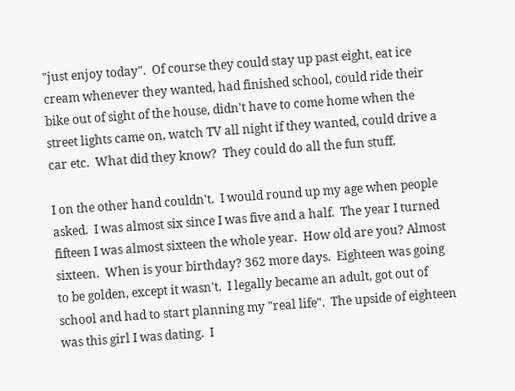"just enjoy today".  Of course they could stay up past eight, eat ice cream whenever they wanted, had finished school, could ride their bike out of sight of the house, didn't have to come home when the street lights came on, watch TV all night if they wanted, could drive a car etc.  What did they know?  They could do all the fun stuff.

I on the other hand couldn't.  I would round up my age when people asked.  I was almost six since I was five and a half.  The year I turned fifteen I was almost sixteen the whole year.  How old are you? Almost sixteen.  When is your birthday? 362 more days.  Eighteen was going to be golden, except it wasn't.  I legally became an adult, got out of school and had to start planning my "real life".  The upside of eighteen was this girl I was dating.  I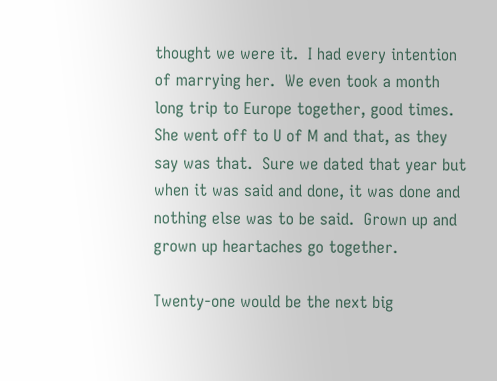thought we were it.  I had every intention of marrying her.  We even took a month long trip to Europe together, good times.  She went off to U of M and that, as they say was that.  Sure we dated that year but when it was said and done, it was done and nothing else was to be said.  Grown up and grown up heartaches go together.

Twenty-one would be the next big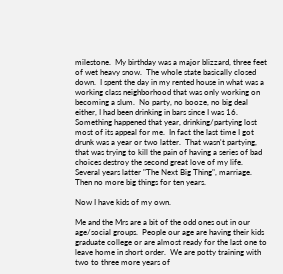milestone.  My birthday was a major blizzard, three feet of wet heavy snow.  The whole state basically closed down.  I spent the day in my rented house in what was a working class neighborhood that was only working on becoming a slum.  No party, no booze, no big deal either, I had been drinking in bars since I was 16.  Something happened that year, drinking/partying lost most of its appeal for me.  In fact the last time I got drunk was a year or two latter.  That wasn't partying, that was trying to kill the pain of having a series of bad choices destroy the second great love of my life.  Several years latter "The Next Big Thing", marriage.   Then no more big things for ten years.

Now I have kids of my own.

Me and the Mrs are a bit of the odd ones out in our age/social groups.  People our age are having their kids graduate college or are almost ready for the last one to leave home in short order.  We are potty training with two to three more years of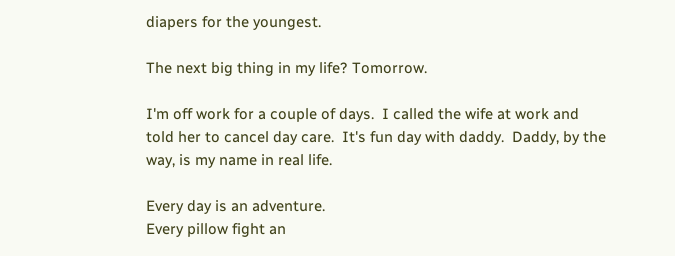diapers for the youngest.

The next big thing in my life? Tomorrow.

I'm off work for a couple of days.  I called the wife at work and told her to cancel day care.  It's fun day with daddy.  Daddy, by the way, is my name in real life.

Every day is an adventure.
Every pillow fight an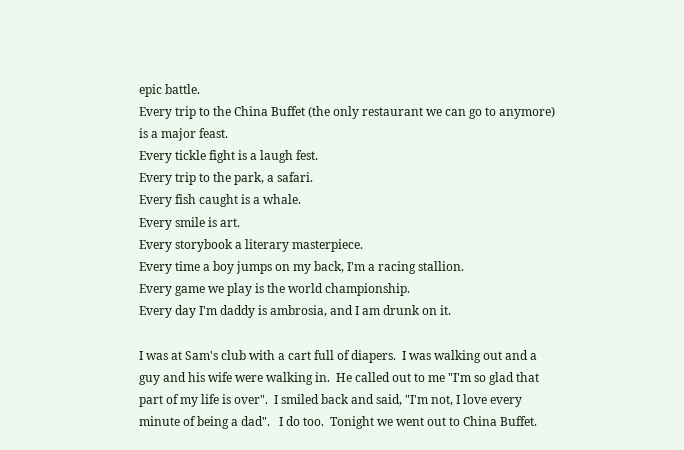epic battle.
Every trip to the China Buffet (the only restaurant we can go to anymore) is a major feast.
Every tickle fight is a laugh fest.
Every trip to the park, a safari.
Every fish caught is a whale.
Every smile is art.
Every storybook a literary masterpiece.
Every time a boy jumps on my back, I'm a racing stallion.
Every game we play is the world championship.
Every day I'm daddy is ambrosia, and I am drunk on it.

I was at Sam's club with a cart full of diapers.  I was walking out and a guy and his wife were walking in.  He called out to me "I'm so glad that part of my life is over".  I smiled back and said, "I'm not, I love every minute of being a dad".   I do too.  Tonight we went out to China Buffet.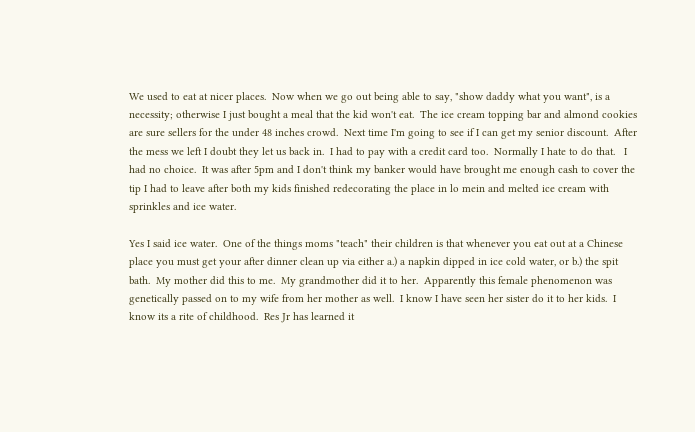We used to eat at nicer places.  Now when we go out being able to say, "show daddy what you want", is a necessity; otherwise I just bought a meal that the kid won't eat.  The ice cream topping bar and almond cookies are sure sellers for the under 48 inches crowd.  Next time I'm going to see if I can get my senior discount.  After the mess we left I doubt they let us back in.  I had to pay with a credit card too.  Normally I hate to do that.   I had no choice.  It was after 5pm and I don't think my banker would have brought me enough cash to cover the tip I had to leave after both my kids finished redecorating the place in lo mein and melted ice cream with sprinkles and ice water.

Yes I said ice water.  One of the things moms "teach" their children is that whenever you eat out at a Chinese place you must get your after dinner clean up via either a.) a napkin dipped in ice cold water, or b.) the spit bath.  My mother did this to me.  My grandmother did it to her.  Apparently this female phenomenon was genetically passed on to my wife from her mother as well.  I know I have seen her sister do it to her kids.  I know its a rite of childhood.  Res Jr has learned it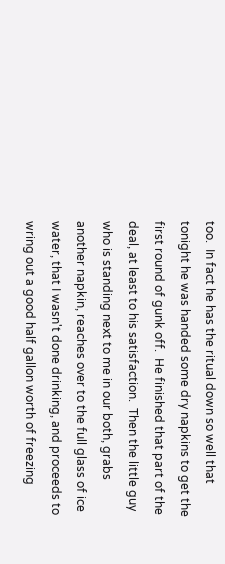too.  In fact he has the ritual down so well that tonight he was handed some dry napkins to get the first round of gunk off.  He finished that part of the deal, at least to his satisfaction.  Then the little guy who is standing next to me in our both, grabs another napkin, reaches over to the full glass of ice water, that I wasn't done drinking, and proceeds to wring out a good half gallon worth of freezing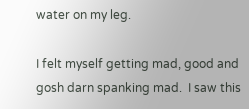water on my leg.

I felt myself getting mad, good and gosh darn spanking mad.  I saw this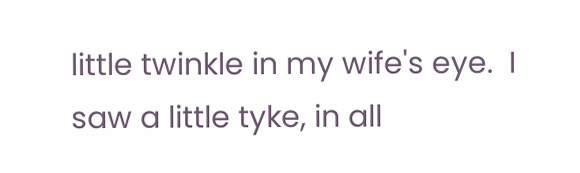little twinkle in my wife's eye.  I saw a little tyke, in all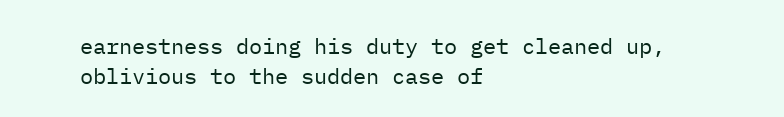earnestness doing his duty to get cleaned up, oblivious to the sudden case of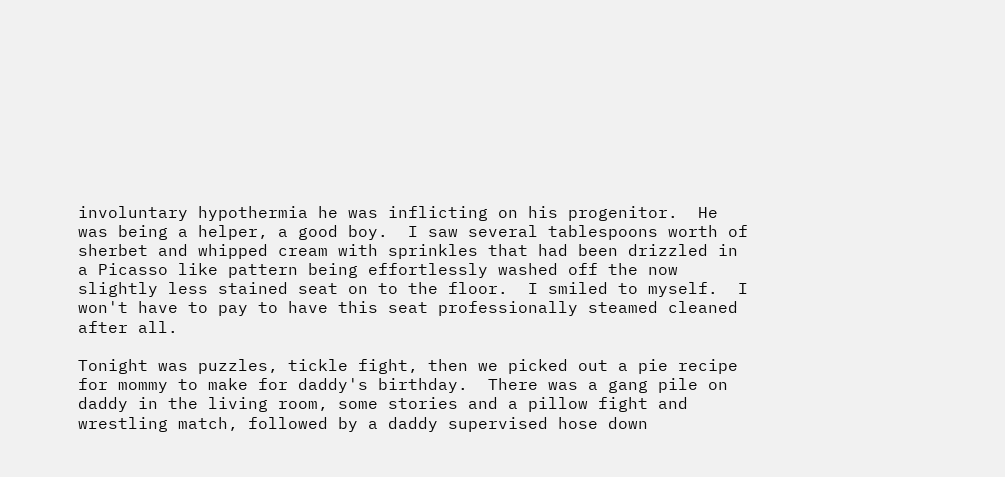involuntary hypothermia he was inflicting on his progenitor.  He was being a helper, a good boy.  I saw several tablespoons worth of sherbet and whipped cream with sprinkles that had been drizzled in a Picasso like pattern being effortlessly washed off the now slightly less stained seat on to the floor.  I smiled to myself.  I won't have to pay to have this seat professionally steamed cleaned after all.

Tonight was puzzles, tickle fight, then we picked out a pie recipe for mommy to make for daddy's birthday.  There was a gang pile on daddy in the living room, some stories and a pillow fight and wrestling match, followed by a daddy supervised hose down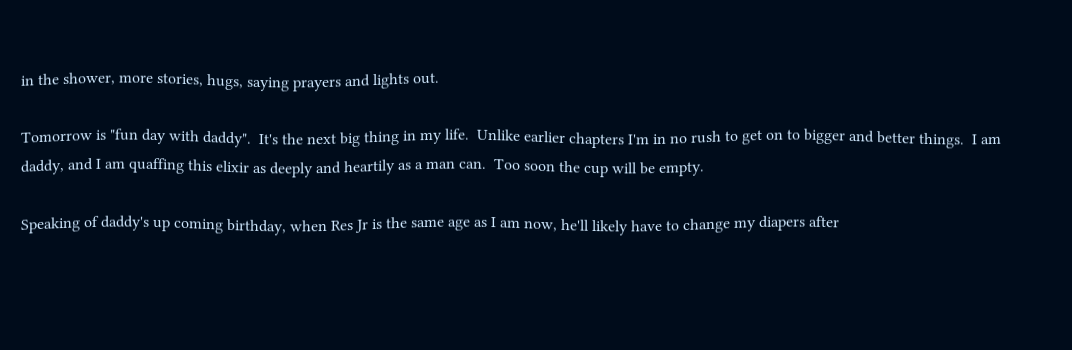in the shower, more stories, hugs, saying prayers and lights out.

Tomorrow is "fun day with daddy".  It's the next big thing in my life.  Unlike earlier chapters I'm in no rush to get on to bigger and better things.  I am daddy, and I am quaffing this elixir as deeply and heartily as a man can.  Too soon the cup will be empty.

Speaking of daddy's up coming birthday, when Res Jr is the same age as I am now, he'll likely have to change my diapers after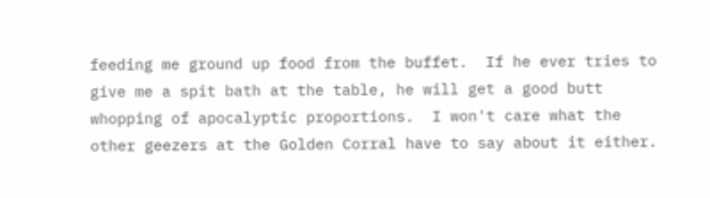feeding me ground up food from the buffet.  If he ever tries to give me a spit bath at the table, he will get a good butt whopping of apocalyptic proportions.  I won't care what the other geezers at the Golden Corral have to say about it either.